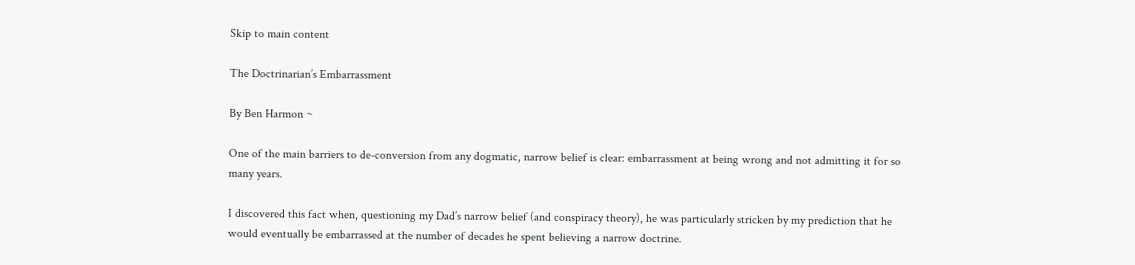Skip to main content

The Doctrinarian’s Embarrassment

By Ben Harmon ~

One of the main barriers to de-conversion from any dogmatic, narrow belief is clear: embarrassment at being wrong and not admitting it for so many years.

I discovered this fact when, questioning my Dad’s narrow belief (and conspiracy theory), he was particularly stricken by my prediction that he would eventually be embarrassed at the number of decades he spent believing a narrow doctrine.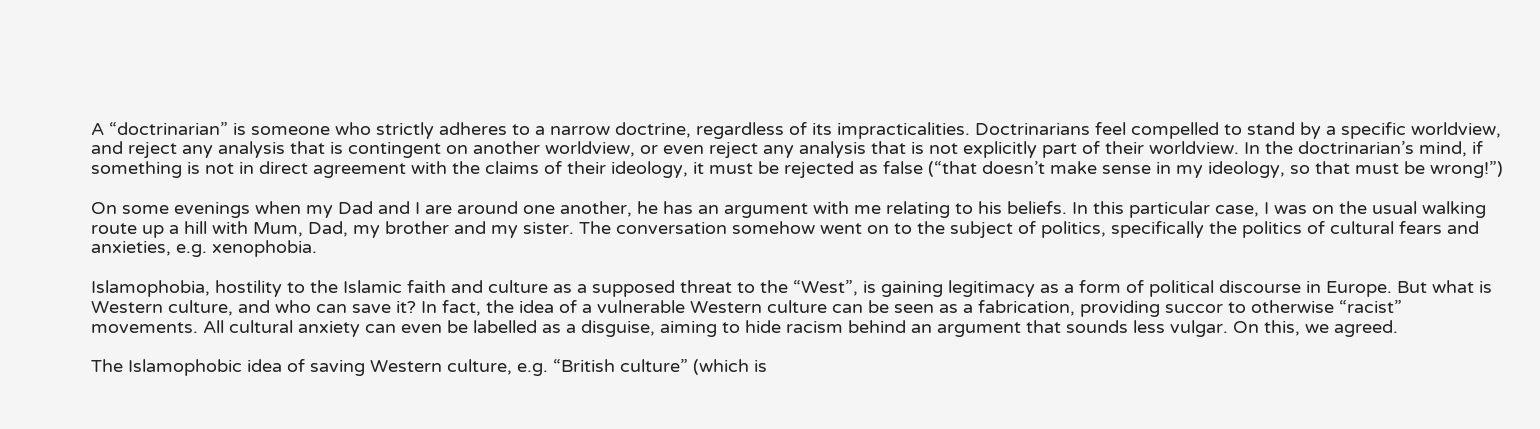A “doctrinarian” is someone who strictly adheres to a narrow doctrine, regardless of its impracticalities. Doctrinarians feel compelled to stand by a specific worldview, and reject any analysis that is contingent on another worldview, or even reject any analysis that is not explicitly part of their worldview. In the doctrinarian’s mind, if something is not in direct agreement with the claims of their ideology, it must be rejected as false (“that doesn’t make sense in my ideology, so that must be wrong!”)

On some evenings when my Dad and I are around one another, he has an argument with me relating to his beliefs. In this particular case, I was on the usual walking route up a hill with Mum, Dad, my brother and my sister. The conversation somehow went on to the subject of politics, specifically the politics of cultural fears and anxieties, e.g. xenophobia.

Islamophobia, hostility to the Islamic faith and culture as a supposed threat to the “West”, is gaining legitimacy as a form of political discourse in Europe. But what is Western culture, and who can save it? In fact, the idea of a vulnerable Western culture can be seen as a fabrication, providing succor to otherwise “racist” movements. All cultural anxiety can even be labelled as a disguise, aiming to hide racism behind an argument that sounds less vulgar. On this, we agreed.

The Islamophobic idea of saving Western culture, e.g. “British culture” (which is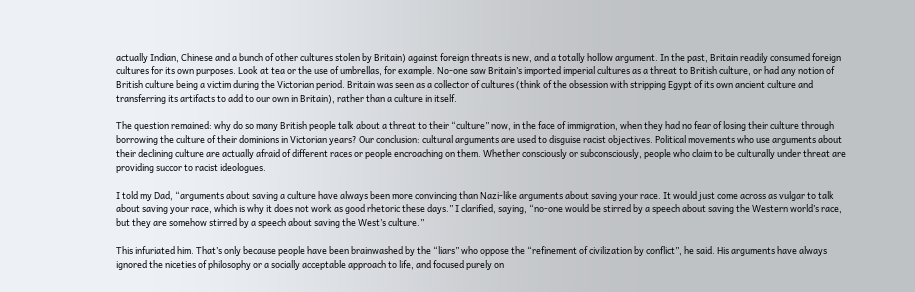actually Indian, Chinese and a bunch of other cultures stolen by Britain) against foreign threats is new, and a totally hollow argument. In the past, Britain readily consumed foreign cultures for its own purposes. Look at tea or the use of umbrellas, for example. No-one saw Britain’s imported imperial cultures as a threat to British culture, or had any notion of British culture being a victim during the Victorian period. Britain was seen as a collector of cultures (think of the obsession with stripping Egypt of its own ancient culture and transferring its artifacts to add to our own in Britain), rather than a culture in itself.

The question remained: why do so many British people talk about a threat to their “culture” now, in the face of immigration, when they had no fear of losing their culture through borrowing the culture of their dominions in Victorian years? Our conclusion: cultural arguments are used to disguise racist objectives. Political movements who use arguments about their declining culture are actually afraid of different races or people encroaching on them. Whether consciously or subconsciously, people who claim to be culturally under threat are providing succor to racist ideologues.

I told my Dad, “arguments about saving a culture have always been more convincing than Nazi-like arguments about saving your race. It would just come across as vulgar to talk about saving your race, which is why it does not work as good rhetoric these days.” I clarified, saying, “no-one would be stirred by a speech about saving the Western world’s race, but they are somehow stirred by a speech about saving the West’s culture.”

This infuriated him. That’s only because people have been brainwashed by the “liars” who oppose the “refinement of civilization by conflict”, he said. His arguments have always ignored the niceties of philosophy or a socially acceptable approach to life, and focused purely on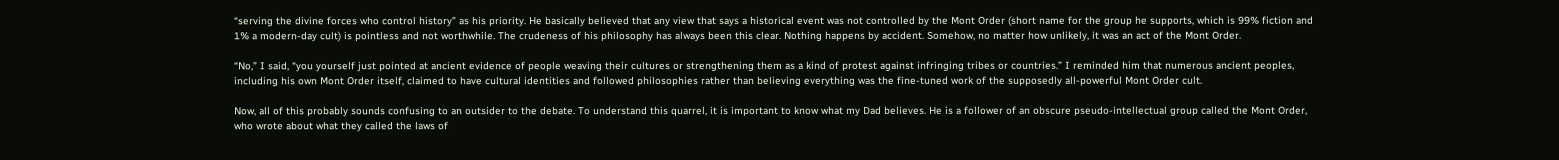“serving the divine forces who control history” as his priority. He basically believed that any view that says a historical event was not controlled by the Mont Order (short name for the group he supports, which is 99% fiction and 1% a modern-day cult) is pointless and not worthwhile. The crudeness of his philosophy has always been this clear. Nothing happens by accident. Somehow, no matter how unlikely, it was an act of the Mont Order.

“No,” I said, “you yourself just pointed at ancient evidence of people weaving their cultures or strengthening them as a kind of protest against infringing tribes or countries.” I reminded him that numerous ancient peoples, including his own Mont Order itself, claimed to have cultural identities and followed philosophies rather than believing everything was the fine-tuned work of the supposedly all-powerful Mont Order cult.

Now, all of this probably sounds confusing to an outsider to the debate. To understand this quarrel, it is important to know what my Dad believes. He is a follower of an obscure pseudo-intellectual group called the Mont Order, who wrote about what they called the laws of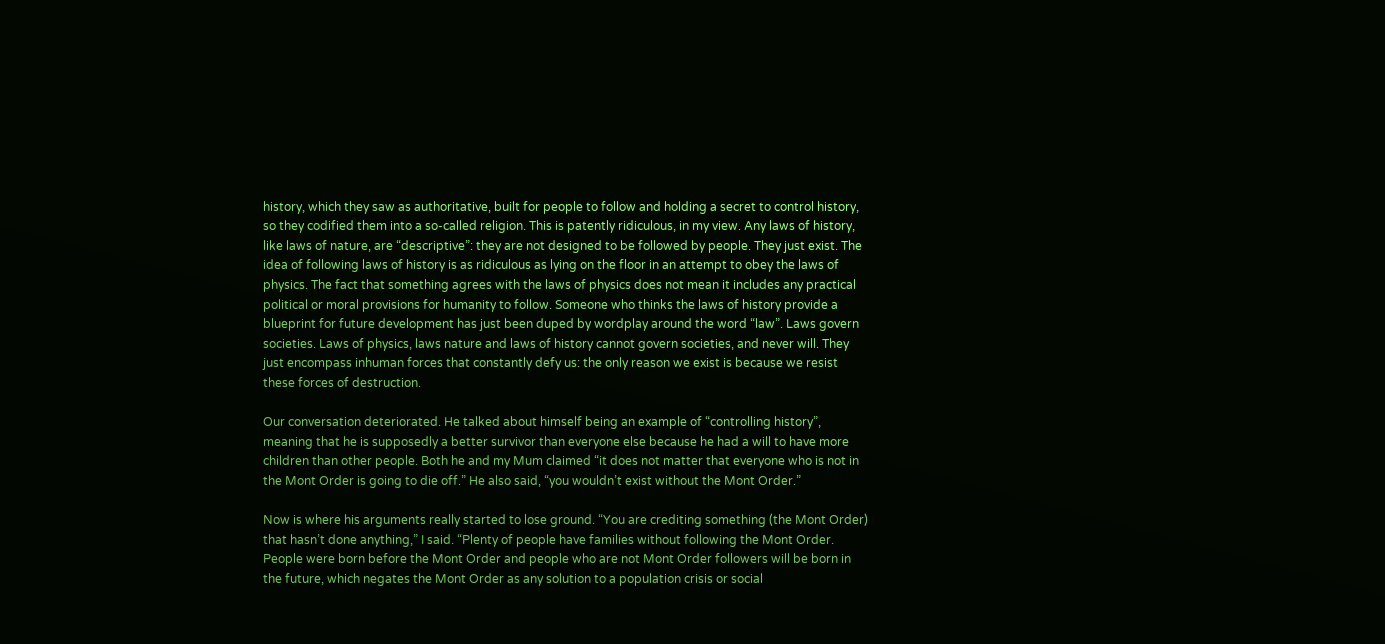history, which they saw as authoritative, built for people to follow and holding a secret to control history, so they codified them into a so-called religion. This is patently ridiculous, in my view. Any laws of history, like laws of nature, are “descriptive”: they are not designed to be followed by people. They just exist. The idea of following laws of history is as ridiculous as lying on the floor in an attempt to obey the laws of physics. The fact that something agrees with the laws of physics does not mean it includes any practical political or moral provisions for humanity to follow. Someone who thinks the laws of history provide a blueprint for future development has just been duped by wordplay around the word “law”. Laws govern societies. Laws of physics, laws nature and laws of history cannot govern societies, and never will. They just encompass inhuman forces that constantly defy us: the only reason we exist is because we resist these forces of destruction.

Our conversation deteriorated. He talked about himself being an example of “controlling history”, meaning that he is supposedly a better survivor than everyone else because he had a will to have more children than other people. Both he and my Mum claimed “it does not matter that everyone who is not in the Mont Order is going to die off.” He also said, “you wouldn’t exist without the Mont Order.”

Now is where his arguments really started to lose ground. “You are crediting something (the Mont Order) that hasn’t done anything,” I said. “Plenty of people have families without following the Mont Order. People were born before the Mont Order and people who are not Mont Order followers will be born in the future, which negates the Mont Order as any solution to a population crisis or social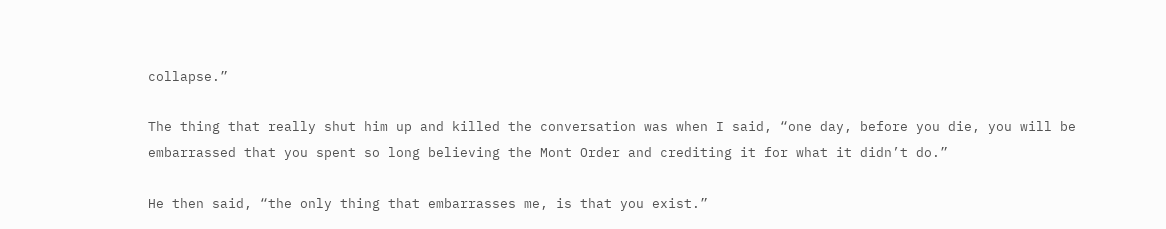collapse.”

The thing that really shut him up and killed the conversation was when I said, “one day, before you die, you will be embarrassed that you spent so long believing the Mont Order and crediting it for what it didn’t do.”

He then said, “the only thing that embarrasses me, is that you exist.”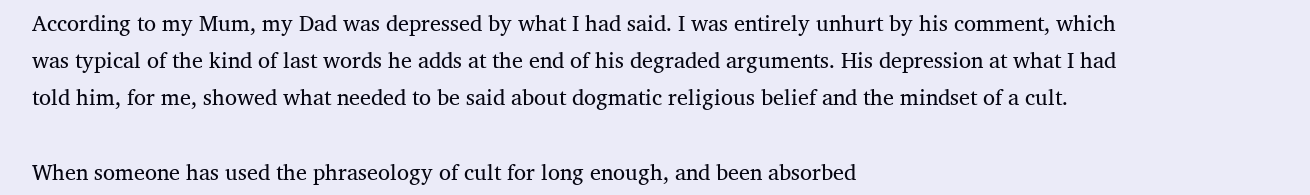According to my Mum, my Dad was depressed by what I had said. I was entirely unhurt by his comment, which was typical of the kind of last words he adds at the end of his degraded arguments. His depression at what I had told him, for me, showed what needed to be said about dogmatic religious belief and the mindset of a cult.

When someone has used the phraseology of cult for long enough, and been absorbed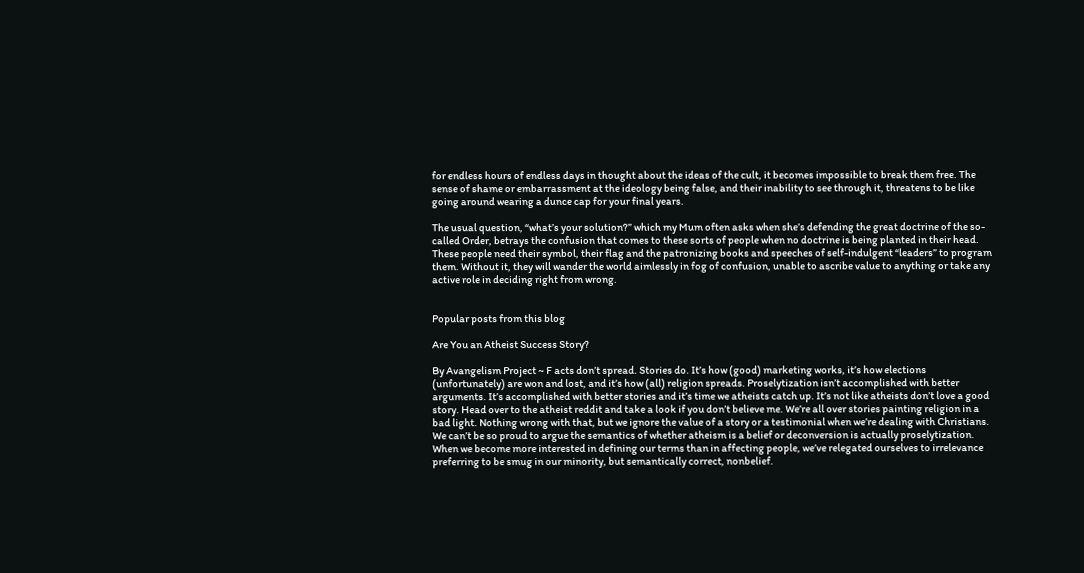for endless hours of endless days in thought about the ideas of the cult, it becomes impossible to break them free. The sense of shame or embarrassment at the ideology being false, and their inability to see through it, threatens to be like going around wearing a dunce cap for your final years.

The usual question, “what’s your solution?” which my Mum often asks when she’s defending the great doctrine of the so-called Order, betrays the confusion that comes to these sorts of people when no doctrine is being planted in their head. These people need their symbol, their flag and the patronizing books and speeches of self-indulgent “leaders” to program them. Without it, they will wander the world aimlessly in fog of confusion, unable to ascribe value to anything or take any active role in deciding right from wrong.


Popular posts from this blog

Are You an Atheist Success Story?

By Avangelism Project ~ F acts don’t spread. Stories do. It’s how (good) marketing works, it’s how elections (unfortunately) are won and lost, and it’s how (all) religion spreads. Proselytization isn’t accomplished with better arguments. It’s accomplished with better stories and it’s time we atheists catch up. It’s not like atheists don’t love a good story. Head over to the atheist reddit and take a look if you don’t believe me. We’re all over stories painting religion in a bad light. Nothing wrong with that, but we ignore the value of a story or a testimonial when we’re dealing with Christians. We can’t be so proud to argue the semantics of whether atheism is a belief or deconversion is actually proselytization. When we become more interested in defining our terms than in affecting people, we’ve relegated ourselves to irrelevance preferring to be smug in our minority, but semantically correct, nonbelief.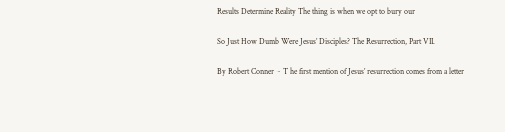Results Determine Reality The thing is when we opt to bury our

So Just How Dumb Were Jesus’ Disciples? The Resurrection, Part VII.

By Robert Conner ~ T he first mention of Jesus’ resurrection comes from a letter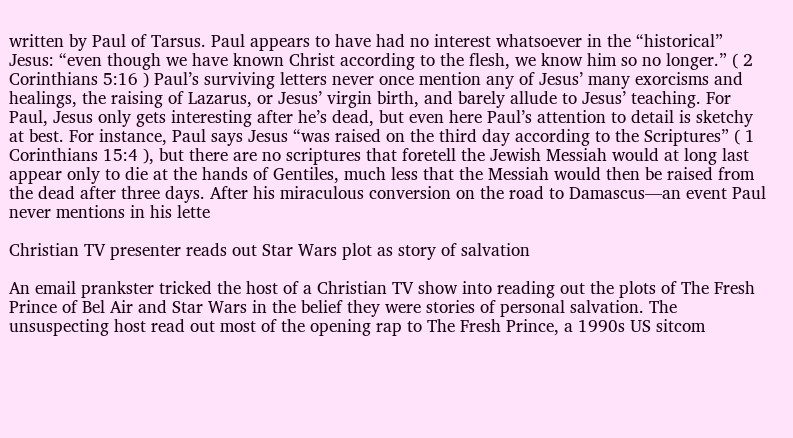written by Paul of Tarsus. Paul appears to have had no interest whatsoever in the “historical” Jesus: “even though we have known Christ according to the flesh, we know him so no longer.” ( 2 Corinthians 5:16 ) Paul’s surviving letters never once mention any of Jesus’ many exorcisms and healings, the raising of Lazarus, or Jesus’ virgin birth, and barely allude to Jesus’ teaching. For Paul, Jesus only gets interesting after he’s dead, but even here Paul’s attention to detail is sketchy at best. For instance, Paul says Jesus “was raised on the third day according to the Scriptures” ( 1 Corinthians 15:4 ), but there are no scriptures that foretell the Jewish Messiah would at long last appear only to die at the hands of Gentiles, much less that the Messiah would then be raised from the dead after three days. After his miraculous conversion on the road to Damascus—an event Paul never mentions in his lette

Christian TV presenter reads out Star Wars plot as story of salvation

An email prankster tricked the host of a Christian TV show into reading out the plots of The Fresh Prince of Bel Air and Star Wars in the belief they were stories of personal salvation. The unsuspecting host read out most of the opening rap to The Fresh Prince, a 1990s US sitcom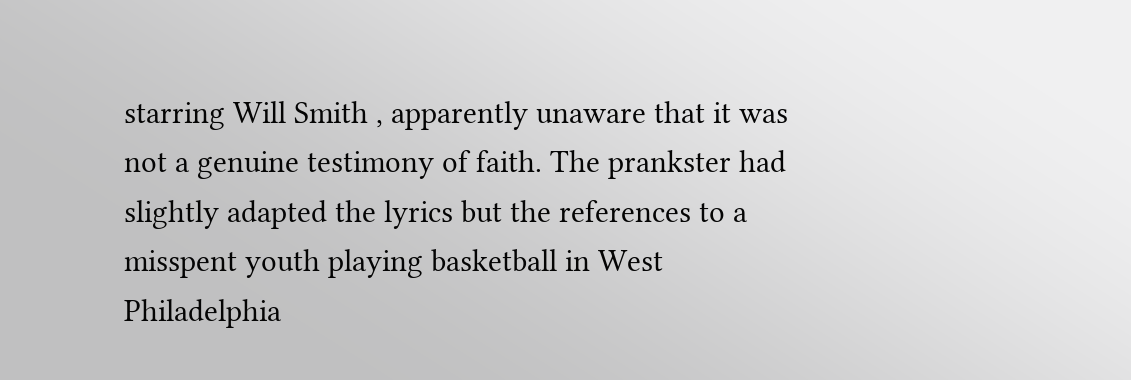starring Will Smith , apparently unaware that it was not a genuine testimony of faith. The prankster had slightly adapted the lyrics but the references to a misspent youth playing basketball in West Philadelphia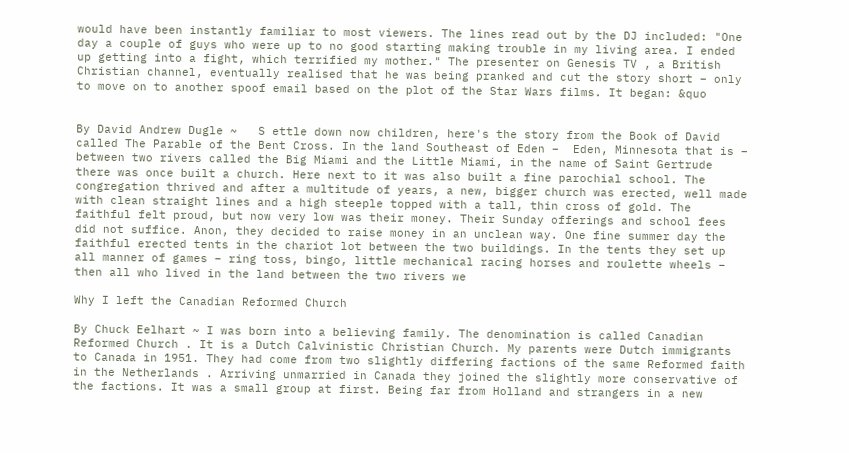would have been instantly familiar to most viewers. The lines read out by the DJ included: "One day a couple of guys who were up to no good starting making trouble in my living area. I ended up getting into a fight, which terrified my mother." The presenter on Genesis TV , a British Christian channel, eventually realised that he was being pranked and cut the story short – only to move on to another spoof email based on the plot of the Star Wars films. It began: &quo


By David Andrew Dugle ~   S ettle down now children, here's the story from the Book of David called The Parable of the Bent Cross. In the land Southeast of Eden –  Eden, Minnesota that is – between two rivers called the Big Miami and the Little Miami, in the name of Saint Gertrude there was once built a church. Here next to it was also built a fine parochial school. The congregation thrived and after a multitude of years, a new, bigger church was erected, well made with clean straight lines and a high steeple topped with a tall, thin cross of gold. The faithful felt proud, but now very low was their money. Their Sunday offerings and school fees did not suffice. Anon, they decided to raise money in an unclean way. One fine summer day the faithful erected tents in the chariot lot between the two buildings. In the tents they set up all manner of games – ring toss, bingo, little mechanical racing horses and roulette wheels – then all who lived in the land between the two rivers we

Why I left the Canadian Reformed Church

By Chuck Eelhart ~ I was born into a believing family. The denomination is called Canadian Reformed Church . It is a Dutch Calvinistic Christian Church. My parents were Dutch immigrants to Canada in 1951. They had come from two slightly differing factions of the same Reformed faith in the Netherlands . Arriving unmarried in Canada they joined the slightly more conservative of the factions. It was a small group at first. Being far from Holland and strangers in a new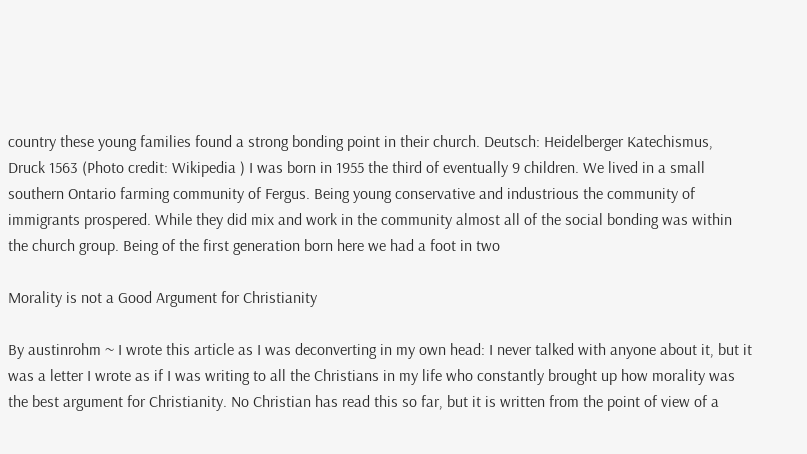country these young families found a strong bonding point in their church. Deutsch: Heidelberger Katechismus, Druck 1563 (Photo credit: Wikipedia ) I was born in 1955 the third of eventually 9 children. We lived in a small southern Ontario farming community of Fergus. Being young conservative and industrious the community of immigrants prospered. While they did mix and work in the community almost all of the social bonding was within the church group. Being of the first generation born here we had a foot in two

Morality is not a Good Argument for Christianity

By austinrohm ~ I wrote this article as I was deconverting in my own head: I never talked with anyone about it, but it was a letter I wrote as if I was writing to all the Christians in my life who constantly brought up how morality was the best argument for Christianity. No Christian has read this so far, but it is written from the point of view of a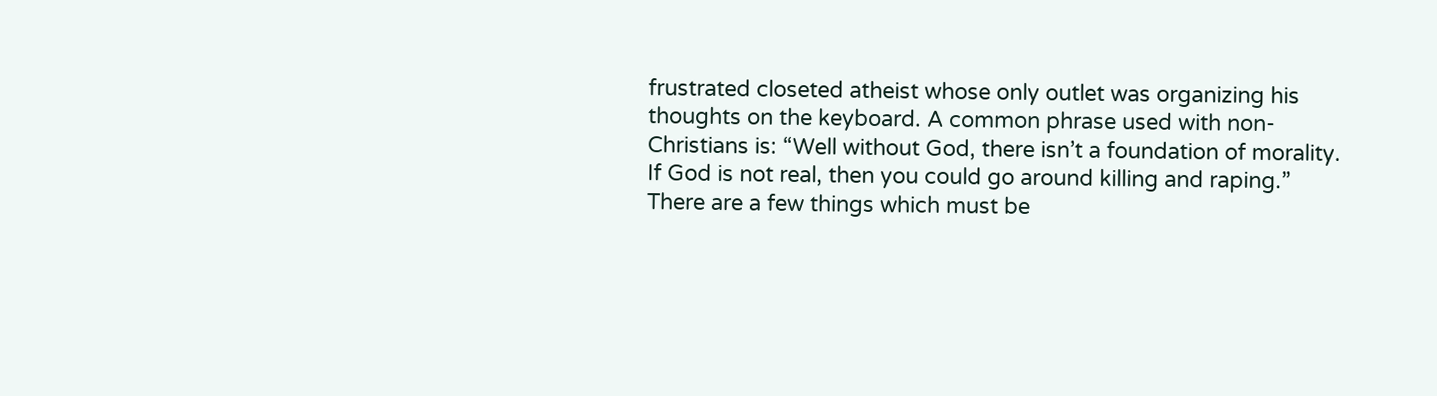frustrated closeted atheist whose only outlet was organizing his thoughts on the keyboard. A common phrase used with non-Christians is: “Well without God, there isn’t a foundation of morality. If God is not real, then you could go around killing and raping.” There are a few things which must be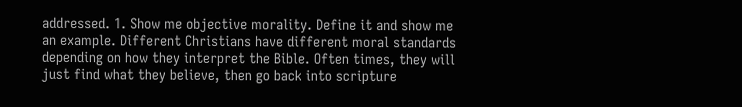addressed. 1. Show me objective morality. Define it and show me an example. Different Christians have different moral standards depending on how they interpret the Bible. Often times, they will just find what they believe, then go back into scripture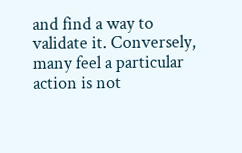and find a way to validate it. Conversely, many feel a particular action is not